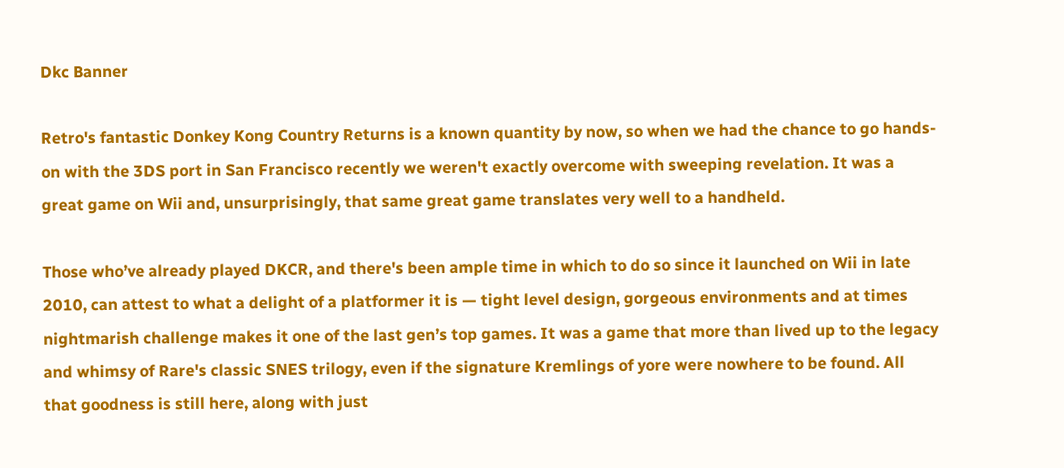Dkc Banner

Retro's fantastic Donkey Kong Country Returns is a known quantity by now, so when we had the chance to go hands-on with the 3DS port in San Francisco recently we weren't exactly overcome with sweeping revelation. It was a great game on Wii and, unsurprisingly, that same great game translates very well to a handheld.

Those who’ve already played DKCR, and there's been ample time in which to do so since it launched on Wii in late 2010, can attest to what a delight of a platformer it is — tight level design, gorgeous environments and at times nightmarish challenge makes it one of the last gen’s top games. It was a game that more than lived up to the legacy and whimsy of Rare's classic SNES trilogy, even if the signature Kremlings of yore were nowhere to be found. All that goodness is still here, along with just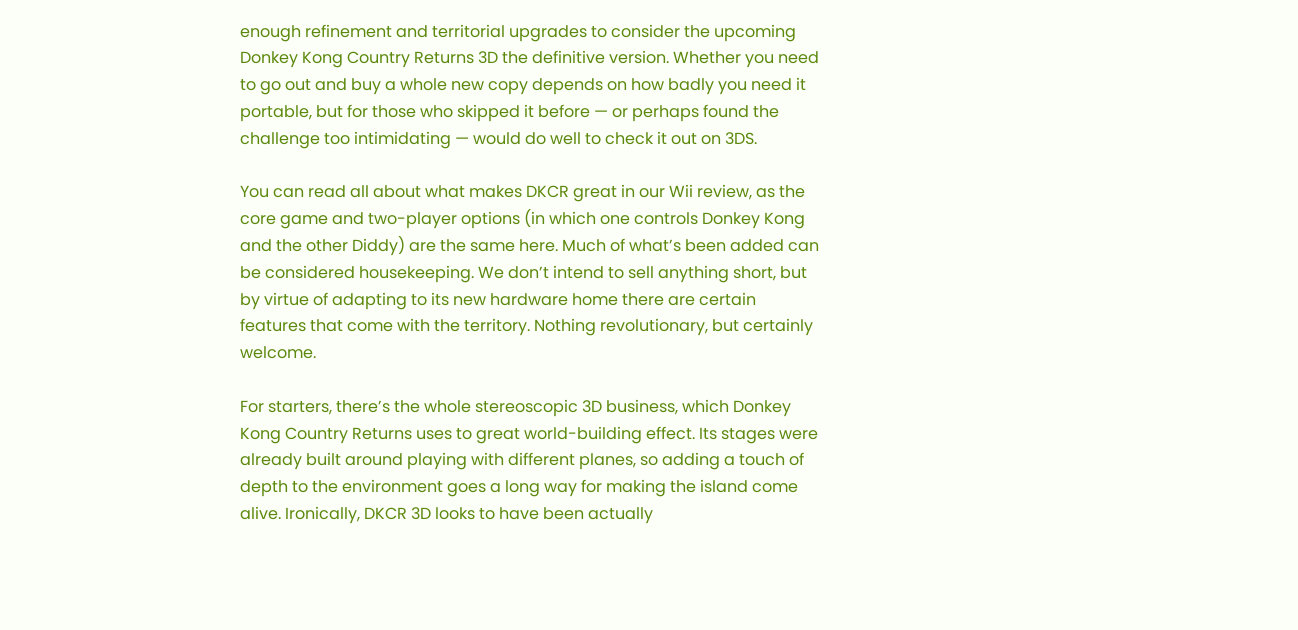enough refinement and territorial upgrades to consider the upcoming Donkey Kong Country Returns 3D the definitive version. Whether you need to go out and buy a whole new copy depends on how badly you need it portable, but for those who skipped it before — or perhaps found the challenge too intimidating — would do well to check it out on 3DS.

You can read all about what makes DKCR great in our Wii review, as the core game and two-player options (in which one controls Donkey Kong and the other Diddy) are the same here. Much of what’s been added can be considered housekeeping. We don’t intend to sell anything short, but by virtue of adapting to its new hardware home there are certain features that come with the territory. Nothing revolutionary, but certainly welcome.

For starters, there’s the whole stereoscopic 3D business, which Donkey Kong Country Returns uses to great world-building effect. Its stages were already built around playing with different planes, so adding a touch of depth to the environment goes a long way for making the island come alive. Ironically, DKCR 3D looks to have been actually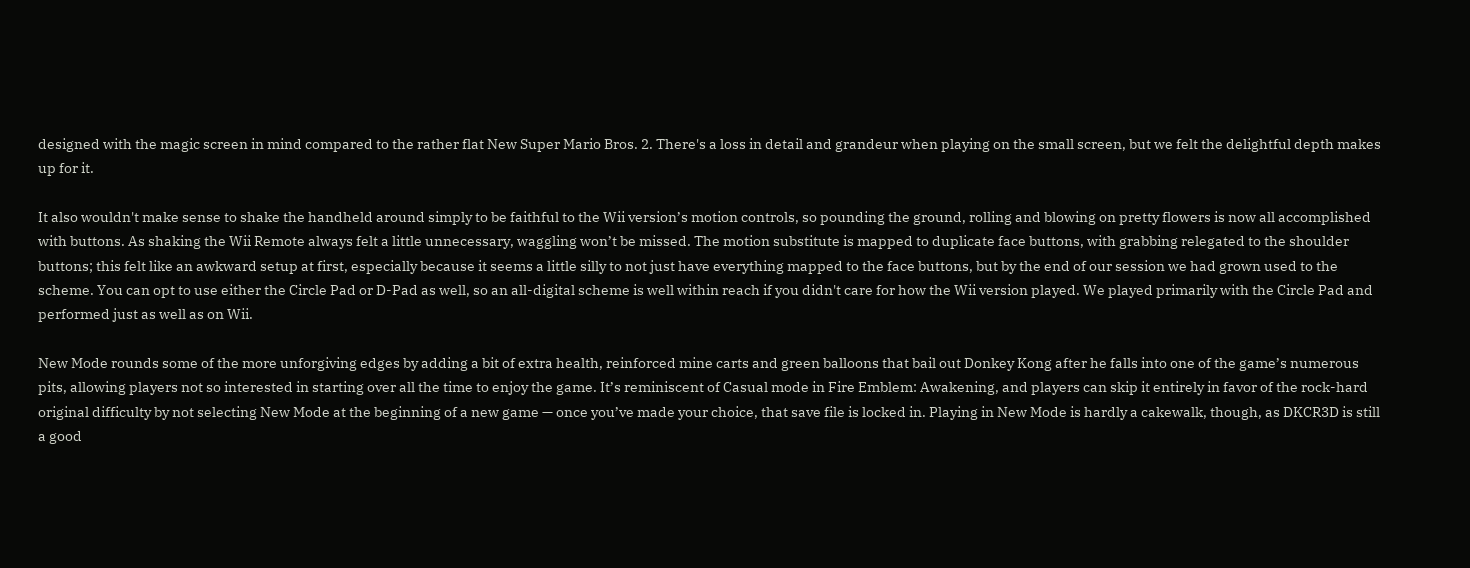designed with the magic screen in mind compared to the rather flat New Super Mario Bros. 2. There's a loss in detail and grandeur when playing on the small screen, but we felt the delightful depth makes up for it.

It also wouldn't make sense to shake the handheld around simply to be faithful to the Wii version’s motion controls, so pounding the ground, rolling and blowing on pretty flowers is now all accomplished with buttons. As shaking the Wii Remote always felt a little unnecessary, waggling won’t be missed. The motion substitute is mapped to duplicate face buttons, with grabbing relegated to the shoulder buttons; this felt like an awkward setup at first, especially because it seems a little silly to not just have everything mapped to the face buttons, but by the end of our session we had grown used to the scheme. You can opt to use either the Circle Pad or D-Pad as well, so an all-digital scheme is well within reach if you didn't care for how the Wii version played. We played primarily with the Circle Pad and performed just as well as on Wii.

New Mode rounds some of the more unforgiving edges by adding a bit of extra health, reinforced mine carts and green balloons that bail out Donkey Kong after he falls into one of the game’s numerous pits, allowing players not so interested in starting over all the time to enjoy the game. It’s reminiscent of Casual mode in Fire Emblem: Awakening, and players can skip it entirely in favor of the rock-hard original difficulty by not selecting New Mode at the beginning of a new game — once you’ve made your choice, that save file is locked in. Playing in New Mode is hardly a cakewalk, though, as DKCR3D is still a good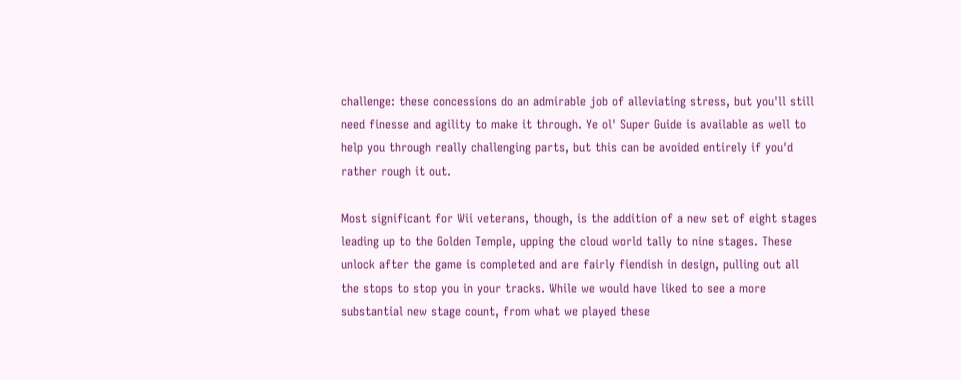challenge: these concessions do an admirable job of alleviating stress, but you'll still need finesse and agility to make it through. Ye ol' Super Guide is available as well to help you through really challenging parts, but this can be avoided entirely if you'd rather rough it out.

Most significant for Wii veterans, though, is the addition of a new set of eight stages leading up to the Golden Temple, upping the cloud world tally to nine stages. These unlock after the game is completed and are fairly fiendish in design, pulling out all the stops to stop you in your tracks. While we would have liked to see a more substantial new stage count, from what we played these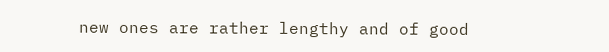new ones are rather lengthy and of good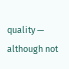quality — although not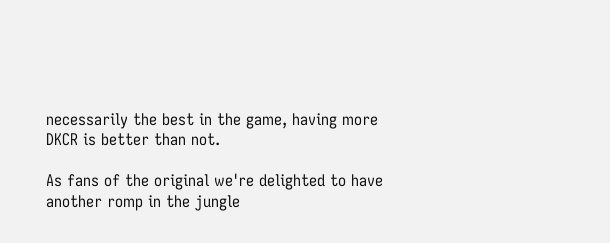necessarily the best in the game, having more DKCR is better than not.

As fans of the original we're delighted to have another romp in the jungle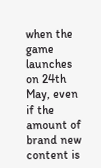when the game launches on 24th May, even if the amount of brand new content is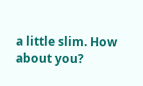a little slim. How about you?